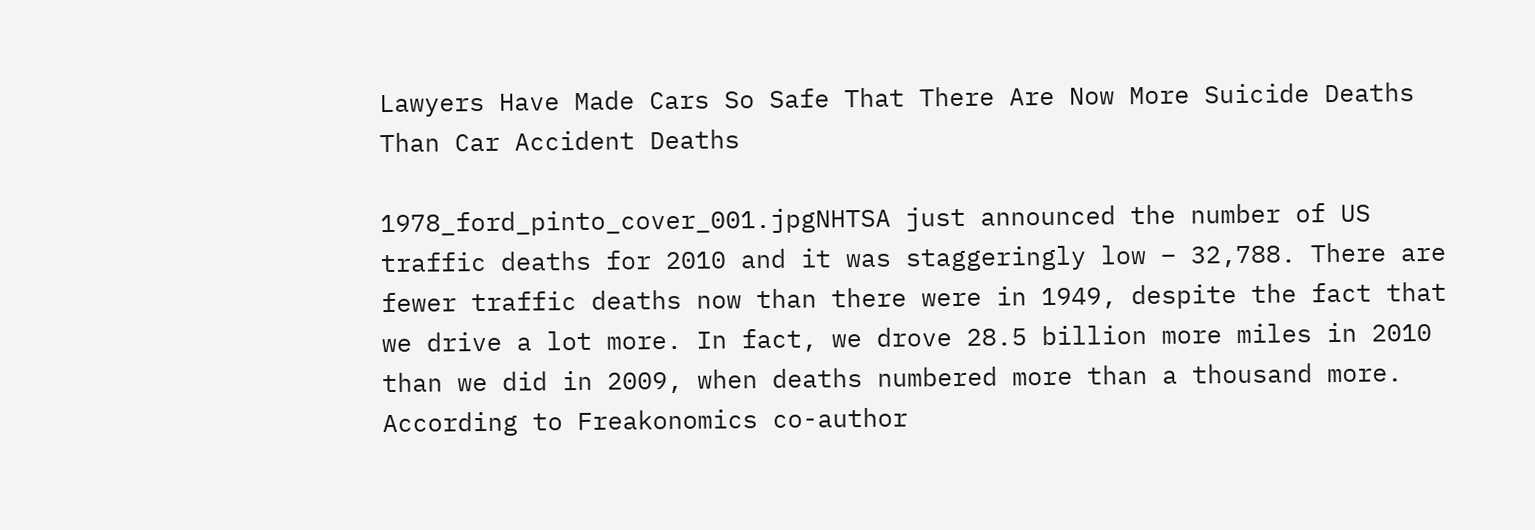Lawyers Have Made Cars So Safe That There Are Now More Suicide Deaths Than Car Accident Deaths

1978_ford_pinto_cover_001.jpgNHTSA just announced the number of US traffic deaths for 2010 and it was staggeringly low – 32,788. There are fewer traffic deaths now than there were in 1949, despite the fact that we drive a lot more. In fact, we drove 28.5 billion more miles in 2010 than we did in 2009, when deaths numbered more than a thousand more.
According to Freakonomics co-author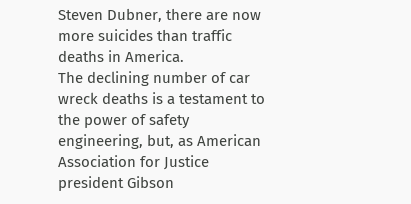Steven Dubner, there are now more suicides than traffic deaths in America.
The declining number of car wreck deaths is a testament to the power of safety engineering, but, as American Association for Justice president Gibson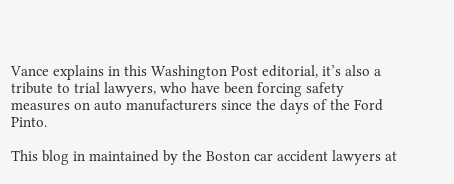Vance explains in this Washington Post editorial, it’s also a tribute to trial lawyers, who have been forcing safety measures on auto manufacturers since the days of the Ford Pinto.

This blog in maintained by the Boston car accident lawyers at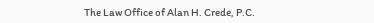The Law Office of Alan H. Crede, P.C.